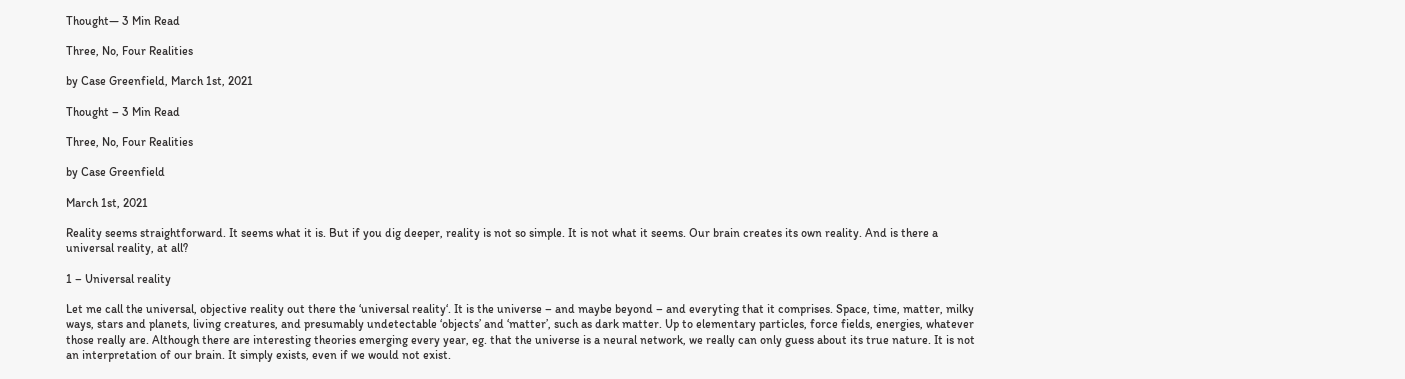Thought— 3 Min Read

Three, No, Four Realities

by Case Greenfield, March 1st, 2021

Thought – 3 Min Read

Three, No, Four Realities

by Case Greenfield

March 1st, 2021

Reality seems straightforward. It seems what it is. But if you dig deeper, reality is not so simple. It is not what it seems. Our brain creates its own reality. And is there a universal reality, at all?

1 – Universal reality

Let me call the universal, objective reality out there the ‘universal reality‘. It is the universe – and maybe beyond – and everyting that it comprises. Space, time, matter, milky ways, stars and planets, living creatures, and presumably undetectable ‘objects’ and ‘matter’, such as dark matter. Up to elementary particles, force fields, energies, whatever those really are. Although there are interesting theories emerging every year, eg. that the universe is a neural network, we really can only guess about its true nature. It is not an interpretation of our brain. It simply exists, even if we would not exist.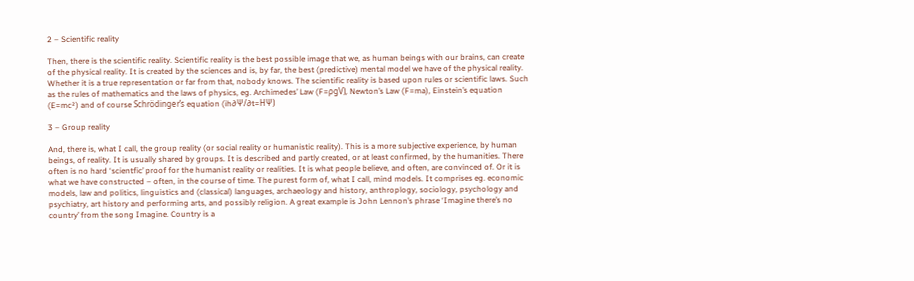2 – Scientific reality

Then, there is the scientific reality. Scientific reality is the best possible image that we, as human beings with our brains, can create of the physical reality. It is created by the sciences and is, by far, the best (predictive) mental model we have of the physical reality. Whether it is a true representation or far from that, nobody knows. The scientific reality is based upon rules or scientific laws. Such as the rules of mathematics and the laws of physics, eg. Archimedes’ Law (F=ρgV), Newton’s Law (F=ma), Einstein’s equation (E=mc²) and of course Schrödinger’s equation (ih∂Ψ/∂t=HΨ)

3 – Group reality

And, there is, what I call, the group reality (or social reality or humanistic reality). This is a more subjective experience, by human beings, of reality. It is usually shared by groups. It is described and partly created, or at least confirmed, by the humanities. There often is no hard ‘scientfic’ proof for the humanist reality or realities. It is what people believe, and often, are convinced of. Or it is what we have constructed – often, in the course of time. The purest form of, what I call, mind models. It comprises eg. economic models, law and politics, linguistics and (classical) languages, archaeology and history, anthroplogy, sociology, psychology and psychiatry, art history and performing arts, and possibly religion. A great example is John Lennon’s phrase ‘Imagine there’s no country’ from the song Imagine. Country is a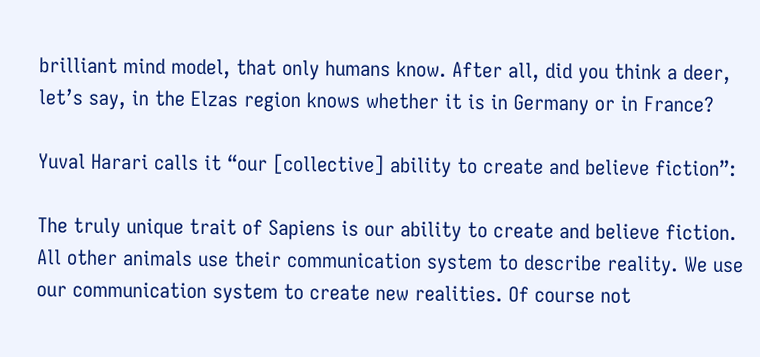brilliant mind model, that only humans know. After all, did you think a deer, let’s say, in the Elzas region knows whether it is in Germany or in France?

Yuval Harari calls it “our [collective] ability to create and believe fiction”:

The truly unique trait of Sapiens is our ability to create and believe fiction. All other animals use their communication system to describe reality. We use our communication system to create new realities. Of course not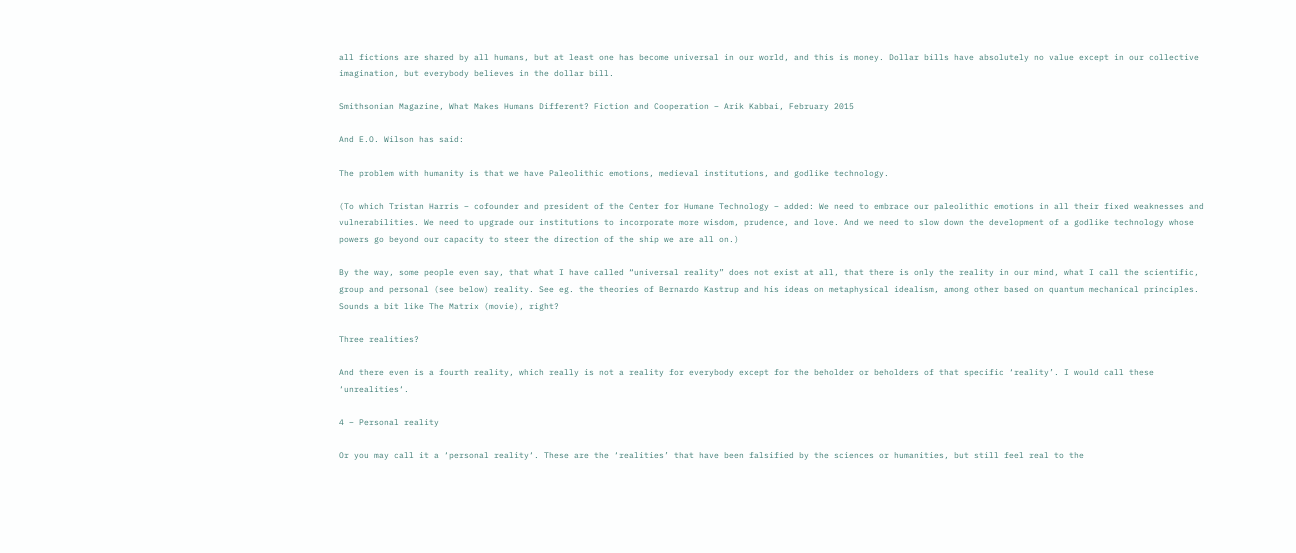all fictions are shared by all humans, but at least one has become universal in our world, and this is money. Dollar bills have absolutely no value except in our collective imagination, but everybody believes in the dollar bill.

Smithsonian Magazine, What Makes Humans Different? Fiction and Cooperation – Arik Kabbai, February 2015

And E.O. Wilson has said:

The problem with humanity is that we have Paleolithic emotions, medieval institutions, and godlike technology.

(To which Tristan Harris – cofounder and president of the Center for Humane Technology – added: We need to embrace our paleolithic emotions in all their fixed weaknesses and vulnerabilities. We need to upgrade our institutions to incorporate more wisdom, prudence, and love. And we need to slow down the development of a godlike technology whose powers go beyond our capacity to steer the direction of the ship we are all on.)

By the way, some people even say, that what I have called “universal reality” does not exist at all, that there is only the reality in our mind, what I call the scientific, group and personal (see below) reality. See eg. the theories of Bernardo Kastrup and his ideas on metaphysical idealism, among other based on quantum mechanical principles. Sounds a bit like The Matrix (movie), right?

Three realities?

And there even is a fourth reality, which really is not a reality for everybody except for the beholder or beholders of that specific ‘reality’. I would call these ‘unrealities‘.

4 – Personal reality

Or you may call it a ‘personal reality‘. These are the ‘realities’ that have been falsified by the sciences or humanities, but still feel real to the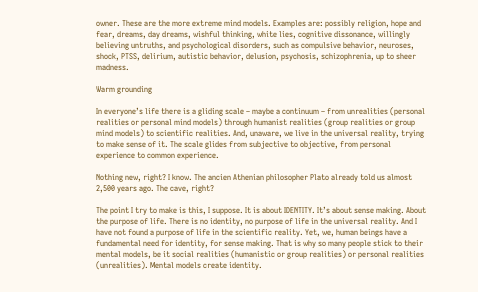owner. These are the more extreme mind models. Examples are: possibly religion, hope and fear, dreams, day dreams, wishful thinking, white lies, cognitive dissonance, willingly believing untruths, and psychological disorders, such as compulsive behavior, neuroses, shock, PTSS, delirium, autistic behavior, delusion, psychosis, schizophrenia, up to sheer madness.

Warm grounding

In everyone’s life there is a gliding scale – maybe a continuum – from unrealities (personal realities or personal mind models) through humanist realities (group realities or group mind models) to scientific realities. And, unaware, we live in the universal reality, trying to make sense of it. The scale glides from subjective to objective, from personal experience to common experience.

Nothing new, right? I know. The ancien Athenian philosopher Plato already told us almost 2,500 years ago. The cave, right?

The point I try to make is this, I suppose. It is about IDENTITY. It’s about sense making. About the purpose of life. There is no identity, no purpose of life in the universal reality. And I have not found a purpose of life in the scientific reality. Yet, we, human beings have a fundamental need for identity, for sense making. That is why so many people stick to their mental models, be it social realities (humanistic or group realities) or personal realities (unrealities). Mental models create identity.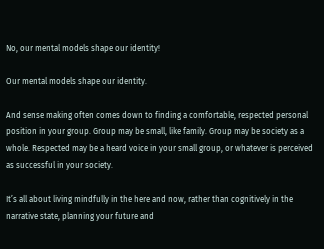No, our mental models shape our identity!

Our mental models shape our identity.

And sense making often comes down to finding a comfortable, respected personal position in your group. Group may be small, like family. Group may be society as a whole. Respected may be a heard voice in your small group, or whatever is perceived as successful in your society.

It’s all about living mindfully in the here and now, rather than cognitively in the narrative state, planning your future and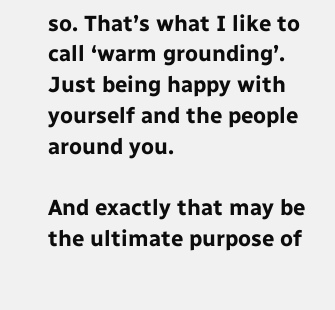so. That’s what I like to call ‘warm grounding’. Just being happy with yourself and the people around you.

And exactly that may be the ultimate purpose of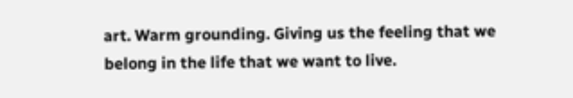art. Warm grounding. Giving us the feeling that we belong in the life that we want to live.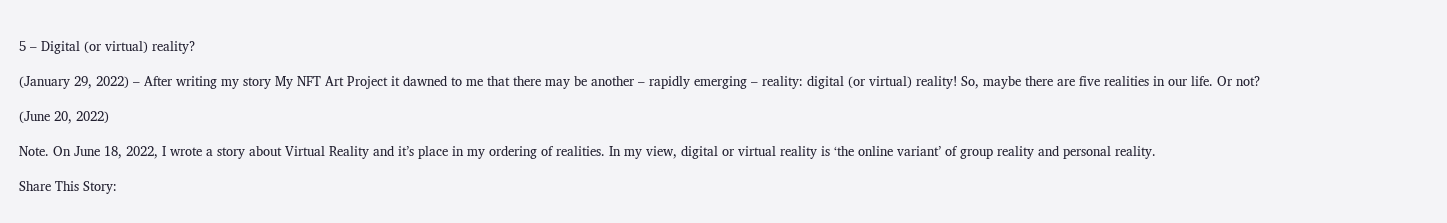5 – Digital (or virtual) reality?

(January 29, 2022) – After writing my story My NFT Art Project it dawned to me that there may be another – rapidly emerging – reality: digital (or virtual) reality! So, maybe there are five realities in our life. Or not?

(June 20, 2022)

Note. On June 18, 2022, I wrote a story about Virtual Reality and it’s place in my ordering of realities. In my view, digital or virtual reality is ‘the online variant’ of group reality and personal reality.

Share This Story: